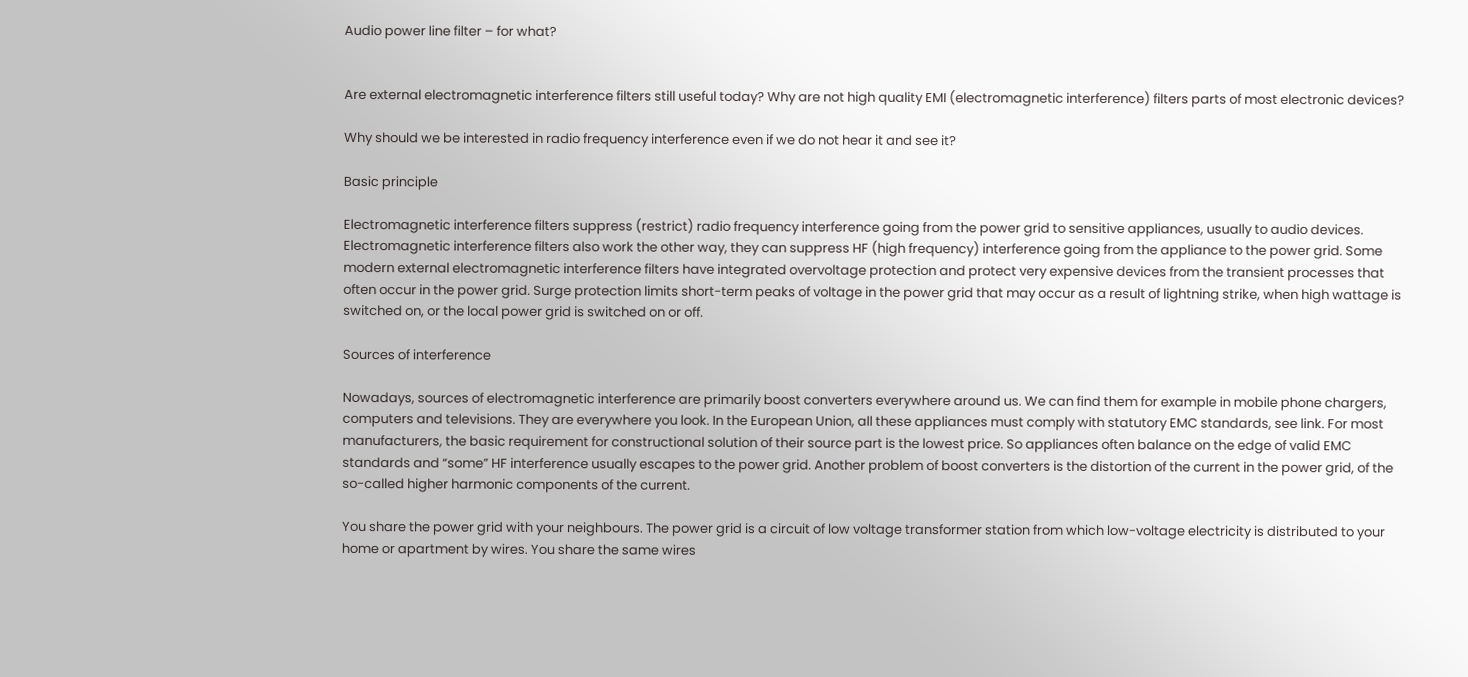Audio power line filter – for what?


Are external electromagnetic interference filters still useful today? Why are not high quality EMI (electromagnetic interference) filters parts of most electronic devices?

Why should we be interested in radio frequency interference even if we do not hear it and see it?

Basic principle

Electromagnetic interference filters suppress (restrict) radio frequency interference going from the power grid to sensitive appliances, usually to audio devices. Electromagnetic interference filters also work the other way, they can suppress HF (high frequency) interference going from the appliance to the power grid. Some modern external electromagnetic interference filters have integrated overvoltage protection and protect very expensive devices from the transient processes that often occur in the power grid. Surge protection limits short-term peaks of voltage in the power grid that may occur as a result of lightning strike, when high wattage is switched on, or the local power grid is switched on or off.

Sources of interference

Nowadays, sources of electromagnetic interference are primarily boost converters everywhere around us. We can find them for example in mobile phone chargers, computers and televisions. They are everywhere you look. In the European Union, all these appliances must comply with statutory EMC standards, see link. For most manufacturers, the basic requirement for constructional solution of their source part is the lowest price. So appliances often balance on the edge of valid EMC standards and “some” HF interference usually escapes to the power grid. Another problem of boost converters is the distortion of the current in the power grid, of the so-called higher harmonic components of the current.

You share the power grid with your neighbours. The power grid is a circuit of low voltage transformer station from which low-voltage electricity is distributed to your home or apartment by wires. You share the same wires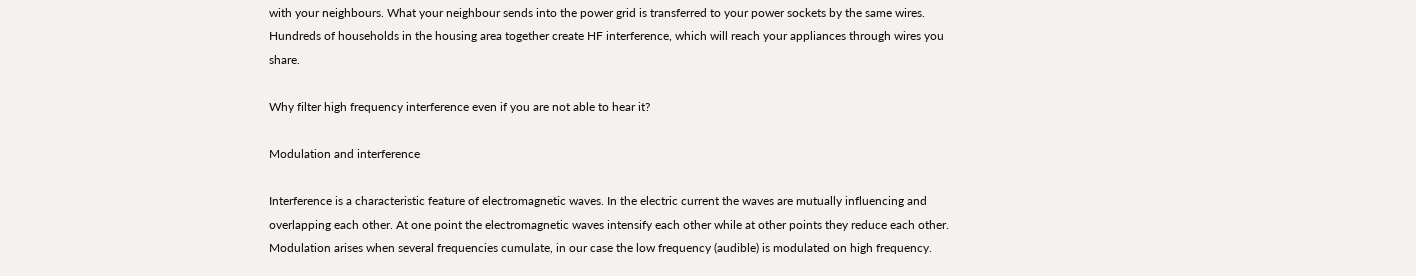with your neighbours. What your neighbour sends into the power grid is transferred to your power sockets by the same wires. Hundreds of households in the housing area together create HF interference, which will reach your appliances through wires you share.

Why filter high frequency interference even if you are not able to hear it?

Modulation and interference

Interference is a characteristic feature of electromagnetic waves. In the electric current the waves are mutually influencing and overlapping each other. At one point the electromagnetic waves intensify each other while at other points they reduce each other. Modulation arises when several frequencies cumulate, in our case the low frequency (audible) is modulated on high frequency.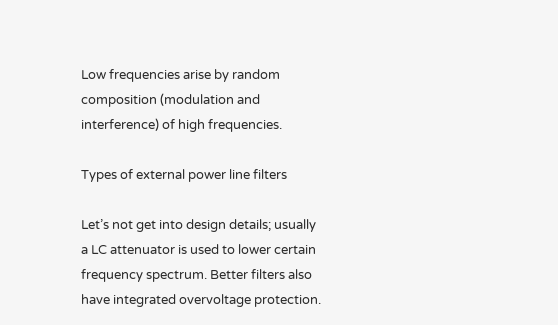Low frequencies arise by random composition (modulation and interference) of high frequencies.

Types of external power line filters

Let’s not get into design details; usually a LC attenuator is used to lower certain frequency spectrum. Better filters also have integrated overvoltage protection.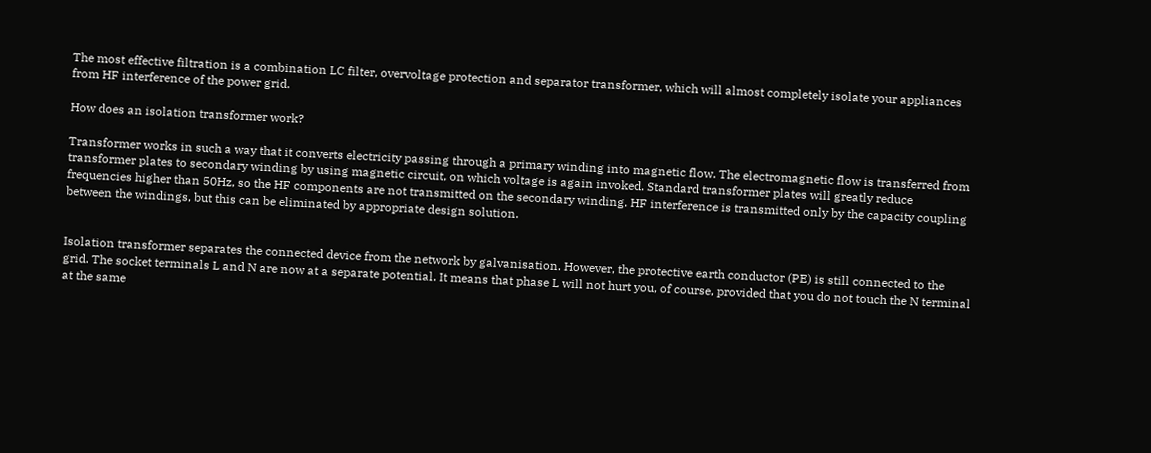The most effective filtration is a combination LC filter, overvoltage protection and separator transformer, which will almost completely isolate your appliances from HF interference of the power grid.

How does an isolation transformer work?

Transformer works in such a way that it converts electricity passing through a primary winding into magnetic flow. The electromagnetic flow is transferred from transformer plates to secondary winding by using magnetic circuit, on which voltage is again invoked. Standard transformer plates will greatly reduce frequencies higher than 50Hz, so the HF components are not transmitted on the secondary winding. HF interference is transmitted only by the capacity coupling between the windings, but this can be eliminated by appropriate design solution.


Isolation transformer separates the connected device from the network by galvanisation. However, the protective earth conductor (PE) is still connected to the grid. The socket terminals L and N are now at a separate potential. It means that phase L will not hurt you, of course, provided that you do not touch the N terminal at the same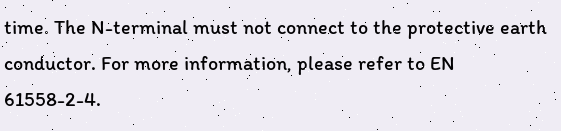time. The N-terminal must not connect to the protective earth conductor. For more information, please refer to EN 61558-2-4.